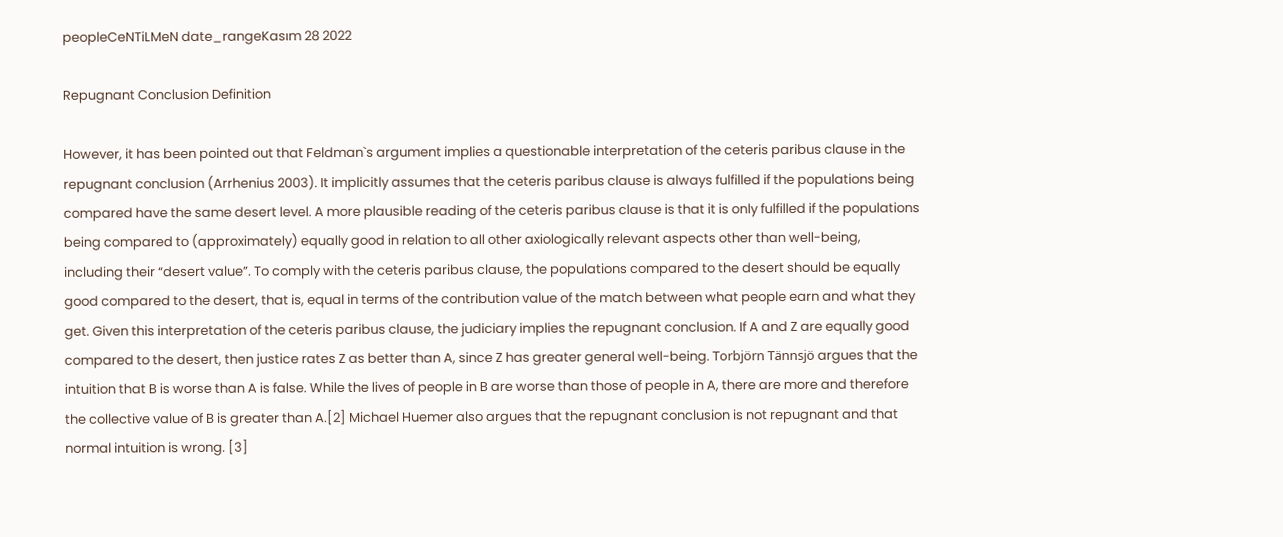peopleCeNTiLMeN date_rangeKasım 28 2022

Repugnant Conclusion Definition

However, it has been pointed out that Feldman`s argument implies a questionable interpretation of the ceteris paribus clause in the repugnant conclusion (Arrhenius 2003). It implicitly assumes that the ceteris paribus clause is always fulfilled if the populations being compared have the same desert level. A more plausible reading of the ceteris paribus clause is that it is only fulfilled if the populations being compared to (approximately) equally good in relation to all other axiologically relevant aspects other than well-being, including their “desert value”. To comply with the ceteris paribus clause, the populations compared to the desert should be equally good compared to the desert, that is, equal in terms of the contribution value of the match between what people earn and what they get. Given this interpretation of the ceteris paribus clause, the judiciary implies the repugnant conclusion. If A and Z are equally good compared to the desert, then justice rates Z as better than A, since Z has greater general well-being. Torbjörn Tännsjö argues that the intuition that B is worse than A is false. While the lives of people in B are worse than those of people in A, there are more and therefore the collective value of B is greater than A.[2] Michael Huemer also argues that the repugnant conclusion is not repugnant and that normal intuition is wrong. [3]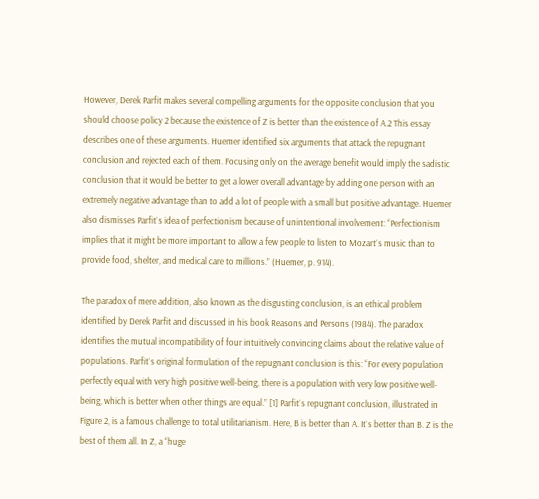However, Derek Parfit makes several compelling arguments for the opposite conclusion that you should choose policy 2 because the existence of Z is better than the existence of A.2 This essay describes one of these arguments. Huemer identified six arguments that attack the repugnant conclusion and rejected each of them. Focusing only on the average benefit would imply the sadistic conclusion that it would be better to get a lower overall advantage by adding one person with an extremely negative advantage than to add a lot of people with a small but positive advantage. Huemer also dismisses Parfit`s idea of perfectionism because of unintentional involvement: “Perfectionism implies that it might be more important to allow a few people to listen to Mozart`s music than to provide food, shelter, and medical care to millions.” (Huemer, p. 914).

The paradox of mere addition, also known as the disgusting conclusion, is an ethical problem identified by Derek Parfit and discussed in his book Reasons and Persons (1984). The paradox identifies the mutual incompatibility of four intuitively convincing claims about the relative value of populations. Parfit`s original formulation of the repugnant conclusion is this: “For every population perfectly equal with very high positive well-being, there is a population with very low positive well-being, which is better when other things are equal.” [1] Parfit`s repugnant conclusion, illustrated in Figure 2, is a famous challenge to total utilitarianism. Here, B is better than A. It`s better than B. Z is the best of them all. In Z, a “huge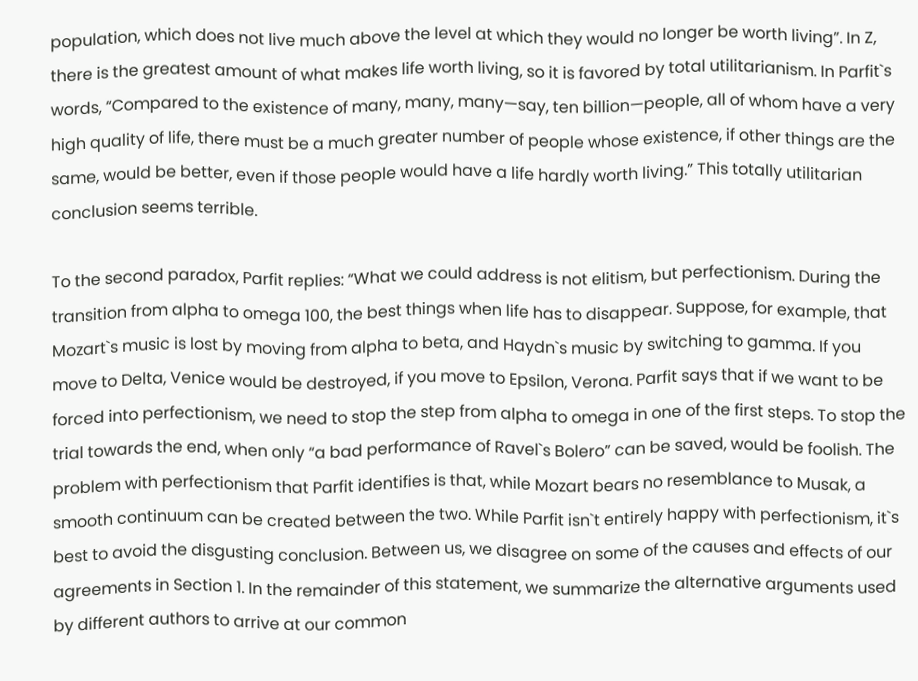population, which does not live much above the level at which they would no longer be worth living”. In Z, there is the greatest amount of what makes life worth living, so it is favored by total utilitarianism. In Parfit`s words, “Compared to the existence of many, many, many—say, ten billion—people, all of whom have a very high quality of life, there must be a much greater number of people whose existence, if other things are the same, would be better, even if those people would have a life hardly worth living.” This totally utilitarian conclusion seems terrible.

To the second paradox, Parfit replies: “What we could address is not elitism, but perfectionism. During the transition from alpha to omega 100, the best things when life has to disappear. Suppose, for example, that Mozart`s music is lost by moving from alpha to beta, and Haydn`s music by switching to gamma. If you move to Delta, Venice would be destroyed, if you move to Epsilon, Verona. Parfit says that if we want to be forced into perfectionism, we need to stop the step from alpha to omega in one of the first steps. To stop the trial towards the end, when only “a bad performance of Ravel`s Bolero” can be saved, would be foolish. The problem with perfectionism that Parfit identifies is that, while Mozart bears no resemblance to Musak, a smooth continuum can be created between the two. While Parfit isn`t entirely happy with perfectionism, it`s best to avoid the disgusting conclusion. Between us, we disagree on some of the causes and effects of our agreements in Section 1. In the remainder of this statement, we summarize the alternative arguments used by different authors to arrive at our common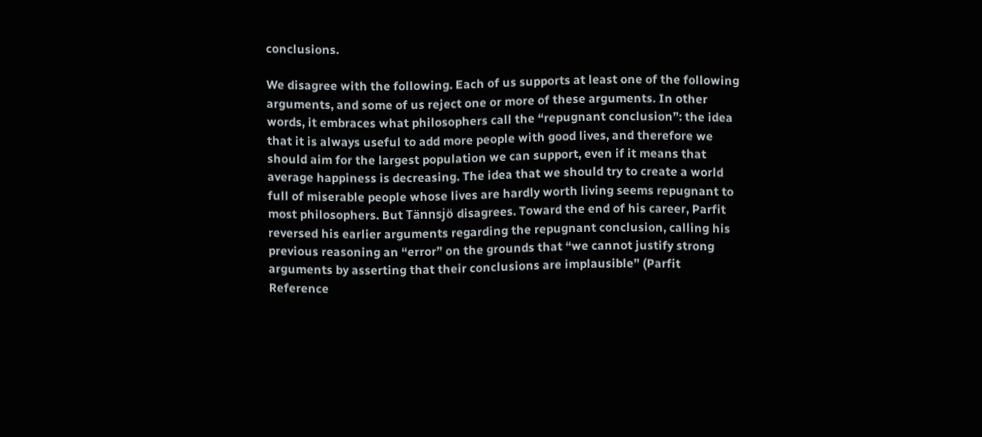conclusions.

We disagree with the following. Each of us supports at least one of the following arguments, and some of us reject one or more of these arguments. In other words, it embraces what philosophers call the “repugnant conclusion”: the idea that it is always useful to add more people with good lives, and therefore we should aim for the largest population we can support, even if it means that average happiness is decreasing. The idea that we should try to create a world full of miserable people whose lives are hardly worth living seems repugnant to most philosophers. But Tännsjö disagrees. Toward the end of his career, Parfit reversed his earlier arguments regarding the repugnant conclusion, calling his previous reasoning an “error” on the grounds that “we cannot justify strong arguments by asserting that their conclusions are implausible” (Parfit Reference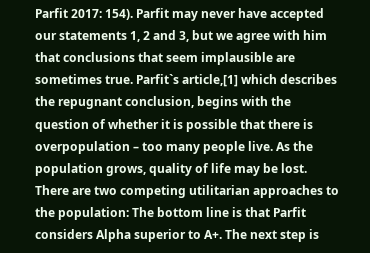Parfit 2017: 154). Parfit may never have accepted our statements 1, 2 and 3, but we agree with him that conclusions that seem implausible are sometimes true. Parfit`s article,[1] which describes the repugnant conclusion, begins with the question of whether it is possible that there is overpopulation – too many people live. As the population grows, quality of life may be lost. There are two competing utilitarian approaches to the population: The bottom line is that Parfit considers Alpha superior to A+. The next step is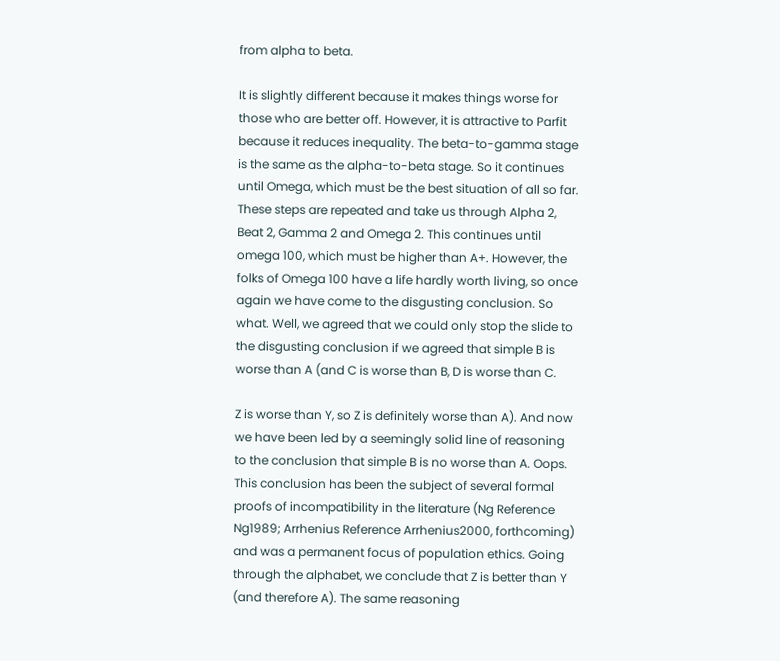from alpha to beta.

It is slightly different because it makes things worse for those who are better off. However, it is attractive to Parfit because it reduces inequality. The beta-to-gamma stage is the same as the alpha-to-beta stage. So it continues until Omega, which must be the best situation of all so far. These steps are repeated and take us through Alpha 2, Beat 2, Gamma 2 and Omega 2. This continues until omega 100, which must be higher than A+. However, the folks of Omega 100 have a life hardly worth living, so once again we have come to the disgusting conclusion. So what. Well, we agreed that we could only stop the slide to the disgusting conclusion if we agreed that simple B is worse than A (and C is worse than B, D is worse than C.

Z is worse than Y, so Z is definitely worse than A). And now we have been led by a seemingly solid line of reasoning to the conclusion that simple B is no worse than A. Oops. This conclusion has been the subject of several formal proofs of incompatibility in the literature (Ng Reference Ng1989; Arrhenius Reference Arrhenius2000, forthcoming) and was a permanent focus of population ethics. Going through the alphabet, we conclude that Z is better than Y (and therefore A). The same reasoning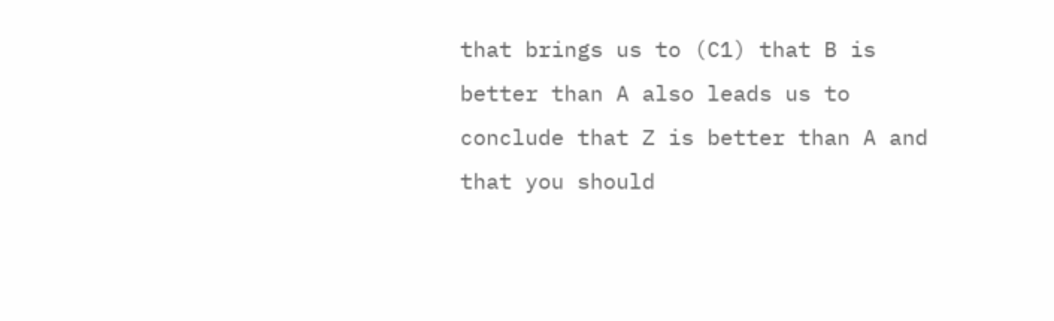that brings us to (C1) that B is better than A also leads us to conclude that Z is better than A and that you should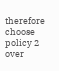therefore choose policy 2 over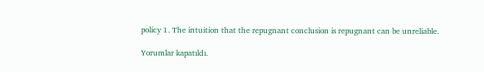policy 1. The intuition that the repugnant conclusion is repugnant can be unreliable.

Yorumlar kapatıldı.